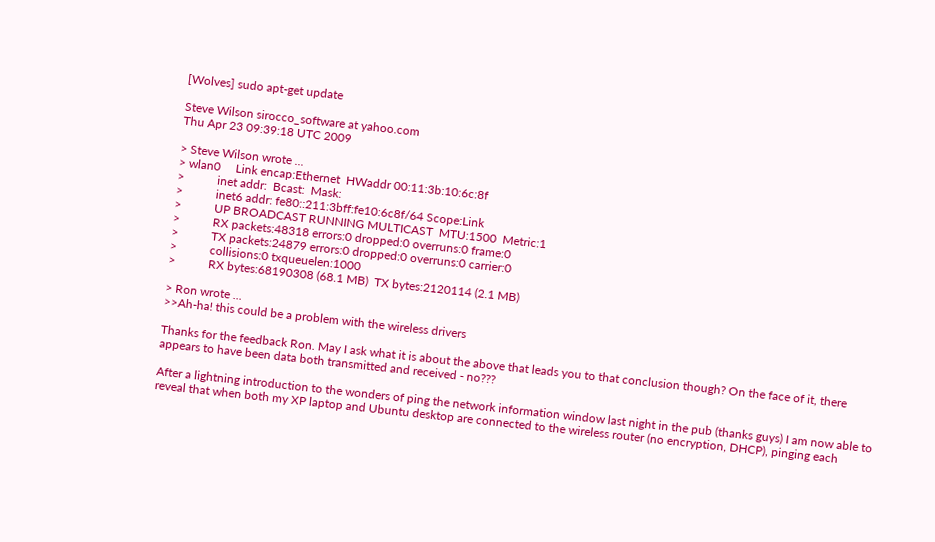[Wolves] sudo apt-get update

Steve Wilson sirocco_software at yahoo.com
Thu Apr 23 09:39:18 UTC 2009

> Steve Wilson wrote ...
> wlan0     Link encap:Ethernet  HWaddr 00:11:3b:10:6c:8f
>           inet addr:  Bcast:  Mask:
>           inet6 addr: fe80::211:3bff:fe10:6c8f/64 Scope:Link
>           UP BROADCAST RUNNING MULTICAST  MTU:1500  Metric:1
>           RX packets:48318 errors:0 dropped:0 overruns:0 frame:0
>           TX packets:24879 errors:0 dropped:0 overruns:0 carrier:0
>           collisions:0 txqueuelen:1000
>           RX bytes:68190308 (68.1 MB)  TX bytes:2120114 (2.1 MB)

> Ron wrote ...
>>Ah-ha! this could be a problem with the wireless drivers

Thanks for the feedback Ron. May I ask what it is about the above that leads you to that conclusion though? On the face of it, there appears to have been data both transmitted and received - no???

After a lightning introduction to the wonders of ping the network information window last night in the pub (thanks guys) I am now able to reveal that when both my XP laptop and Ubuntu desktop are connected to the wireless router (no encryption, DHCP), pinging each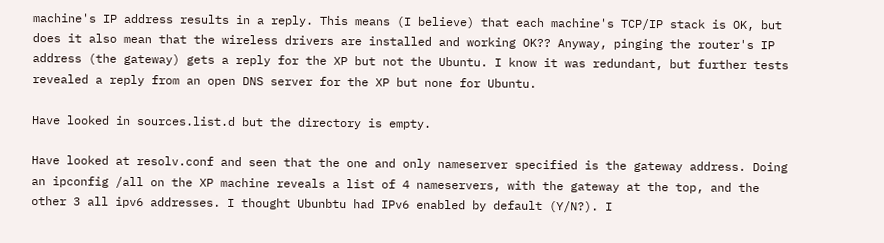machine's IP address results in a reply. This means (I believe) that each machine's TCP/IP stack is OK, but does it also mean that the wireless drivers are installed and working OK?? Anyway, pinging the router's IP address (the gateway) gets a reply for the XP but not the Ubuntu. I know it was redundant, but further tests revealed a reply from an open DNS server for the XP but none for Ubuntu.

Have looked in sources.list.d but the directory is empty.

Have looked at resolv.conf and seen that the one and only nameserver specified is the gateway address. Doing an ipconfig /all on the XP machine reveals a list of 4 nameservers, with the gateway at the top, and the other 3 all ipv6 addresses. I thought Ubunbtu had IPv6 enabled by default (Y/N?). I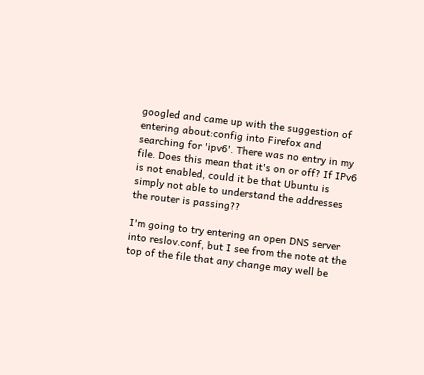googled and came up with the suggestion of entering about:config into Firefox and searching for 'ipv6'. There was no entry in my file. Does this mean that it's on or off? If IPv6 is not enabled, could it be that Ubuntu is simply not able to understand the addresses the router is passing??

I'm going to try entering an open DNS server into reslov.conf, but I see from the note at the top of the file that any change may well be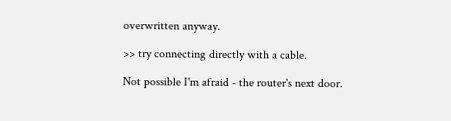overwritten anyway.

>> try connecting directly with a cable.

Not possible I'm afraid - the router's next door.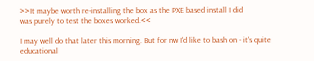>>It maybe worth re-installing the box as the PXE based install I did
was purely to test the boxes worked.<<

I may well do that later this morning. But for nw I'd like to bash on - it's quite educational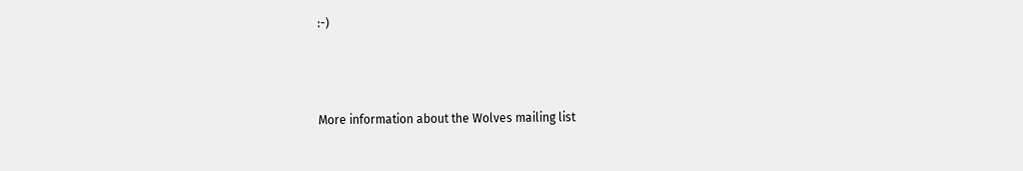:-)



More information about the Wolves mailing list